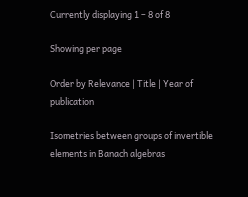Currently displaying 1 – 8 of 8

Showing per page

Order by Relevance | Title | Year of publication

Isometries between groups of invertible elements in Banach algebras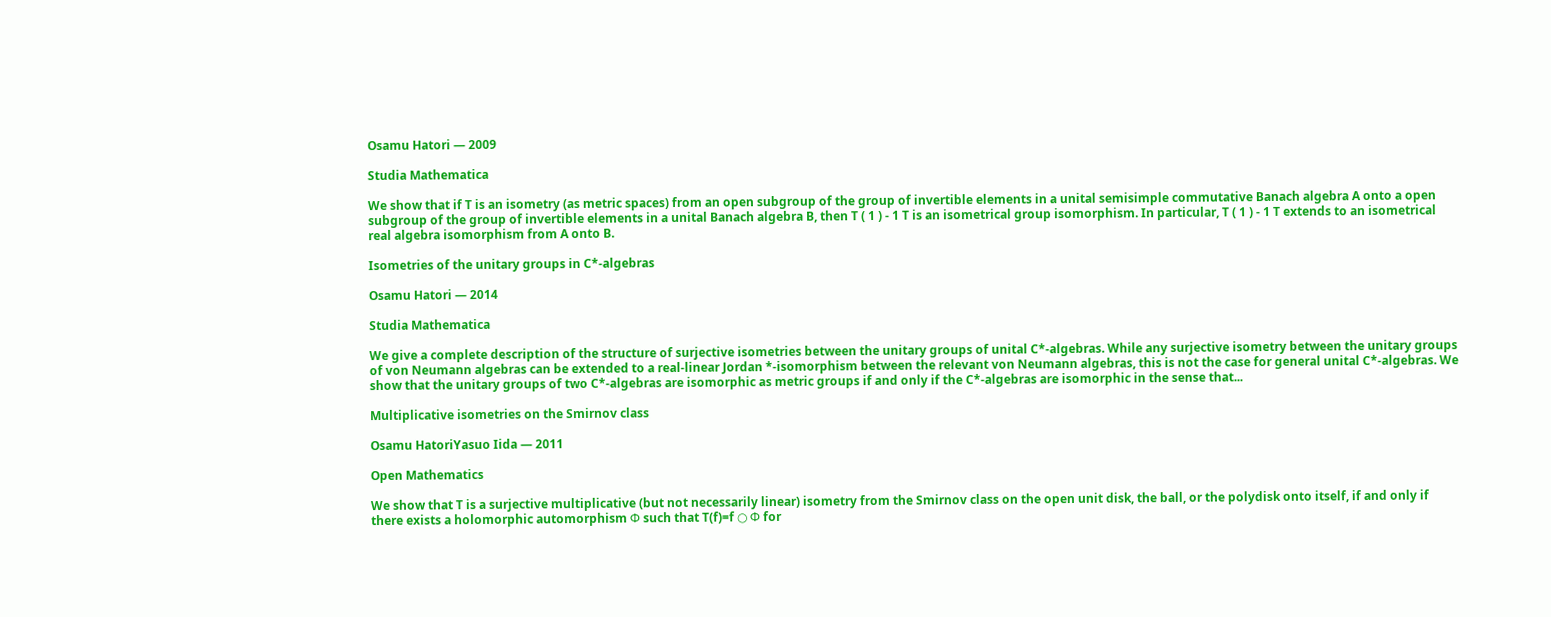Osamu Hatori — 2009

Studia Mathematica

We show that if T is an isometry (as metric spaces) from an open subgroup of the group of invertible elements in a unital semisimple commutative Banach algebra A onto a open subgroup of the group of invertible elements in a unital Banach algebra B, then T ( 1 ) - 1 T is an isometrical group isomorphism. In particular, T ( 1 ) - 1 T extends to an isometrical real algebra isomorphism from A onto B.

Isometries of the unitary groups in C*-algebras

Osamu Hatori — 2014

Studia Mathematica

We give a complete description of the structure of surjective isometries between the unitary groups of unital C*-algebras. While any surjective isometry between the unitary groups of von Neumann algebras can be extended to a real-linear Jordan *-isomorphism between the relevant von Neumann algebras, this is not the case for general unital C*-algebras. We show that the unitary groups of two C*-algebras are isomorphic as metric groups if and only if the C*-algebras are isomorphic in the sense that...

Multiplicative isometries on the Smirnov class

Osamu HatoriYasuo Iida — 2011

Open Mathematics

We show that T is a surjective multiplicative (but not necessarily linear) isometry from the Smirnov class on the open unit disk, the ball, or the polydisk onto itself, if and only if there exists a holomorphic automorphism Φ such that T(f)=f ○ Φ for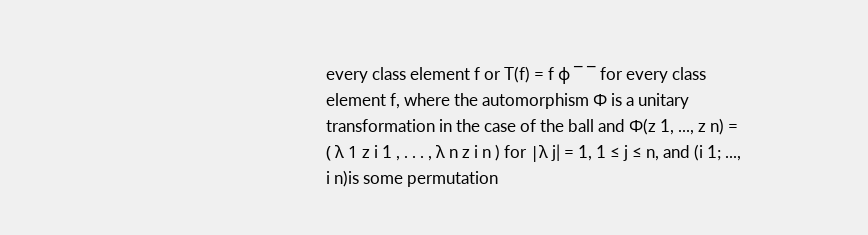every class element f or T(f) = f ϕ ¯ ¯ for every class element f, where the automorphism Φ is a unitary transformation in the case of the ball and Φ(z 1, ..., z n) = ( λ 1 z i 1 , . . . , λ n z i n ) for |λ j| = 1, 1 ≤ j ≤ n, and (i 1; ..., i n)is some permutation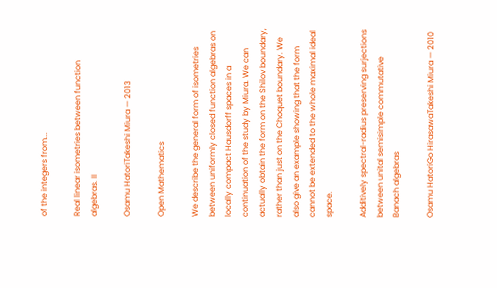of the integers from...

Real linear isometries between function algebras. II

Osamu HatoriTakeshi Miura — 2013

Open Mathematics

We describe the general form of isometries between uniformly closed function algebras on locally compact Hausdorff spaces in a continuation of the study by Miura. We can actually obtain the form on the Shilov boundary, rather than just on the Choquet boundary. We also give an example showing that the form cannot be extended to the whole maximal ideal space.

Additively spectral-radius preserving surjections between unital semisimple commutative Banach algebras

Osamu HatoriGo HirasawaTakeshi Miura — 2010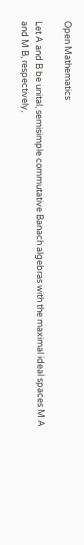Open Mathematics

Let A and B be unital, semisimple commutative Banach algebras with the maximal ideal spaces M A and M B, respectively,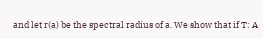and let r(a) be the spectral radius of a. We show that if T: A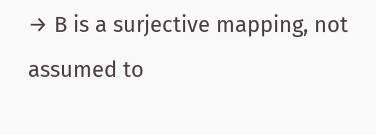→ B is a surjective mapping, not assumed to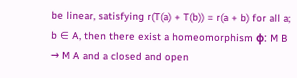be linear, satisfying r(T(a) + T(b)) = r(a + b) for all a; b ∈ A, then there exist a homeomorphism φ: M B → M A and a closed and open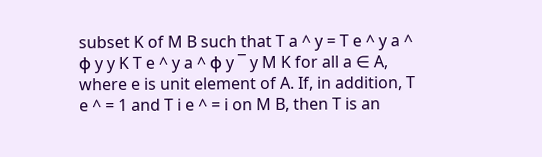subset K of M B such that T a ^ y = T e ^ y a ^ φ y y K T e ^ y a ^ φ y ¯ y M K for all a ∈ A, where e is unit element of A. If, in addition, T e ^ = 1 and T i e ^ = i on M B, then T is an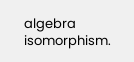algebra isomorphism.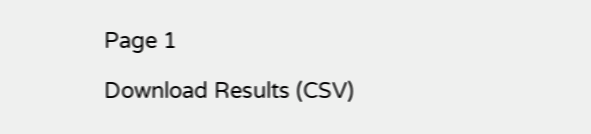Page 1

Download Results (CSV)